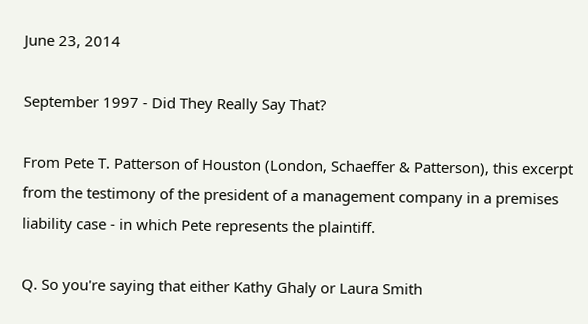June 23, 2014

September 1997 - Did They Really Say That?

From Pete T. Patterson of Houston (London, Schaeffer & Patterson), this excerpt from the testimony of the president of a management company in a premises liability case - in which Pete represents the plaintiff.

Q. So you're saying that either Kathy Ghaly or Laura Smith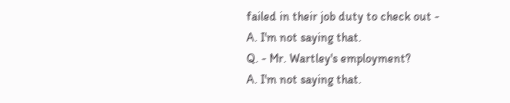failed in their job duty to check out -
A. I'm not saying that.
Q. - Mr. Wartley's employment?
A. I'm not saying that.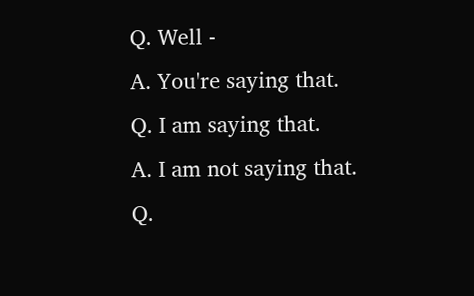Q. Well -
A. You're saying that.
Q. I am saying that.
A. I am not saying that.
Q.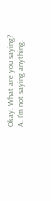Okay. What are you saying?
A. I'm not saying anything.